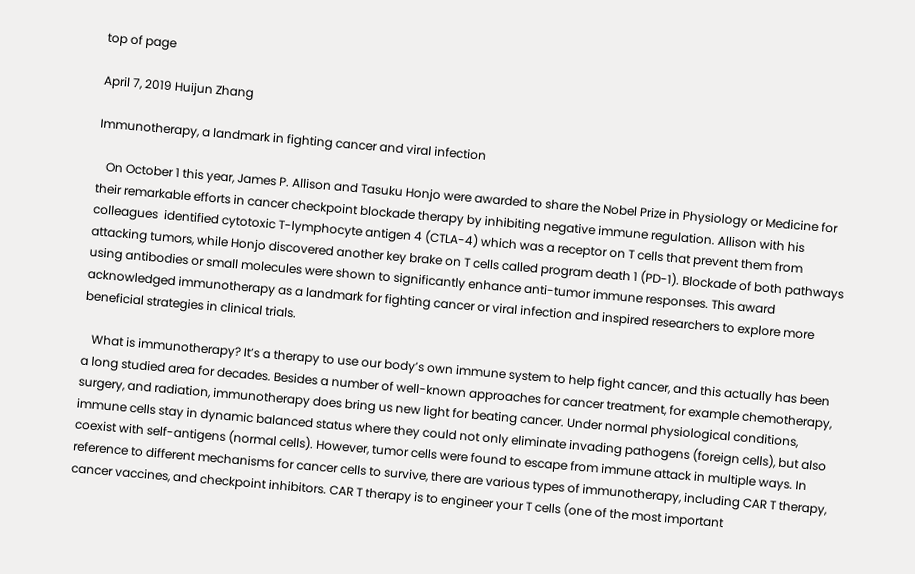top of page

April 7, 2019 Huijun Zhang

Immunotherapy, a landmark in fighting cancer and viral infection

   On October 1 this year, James P. Allison and Tasuku Honjo were awarded to share the Nobel Prize in Physiology or Medicine for their remarkable efforts in cancer checkpoint blockade therapy by inhibiting negative immune regulation. Allison with his colleagues  identified cytotoxic T-lymphocyte antigen 4 (CTLA-4) which was a receptor on T cells that prevent them from attacking tumors, while Honjo discovered another key brake on T cells called program death 1 (PD-1). Blockade of both pathways using antibodies or small molecules were shown to significantly enhance anti-tumor immune responses. This award acknowledged immunotherapy as a landmark for fighting cancer or viral infection and inspired researchers to explore more beneficial strategies in clinical trials.

   What is immunotherapy? It’s a therapy to use our body’s own immune system to help fight cancer, and this actually has been a long studied area for decades. Besides a number of well-known approaches for cancer treatment, for example chemotherapy, surgery, and radiation, immunotherapy does bring us new light for beating cancer. Under normal physiological conditions, immune cells stay in dynamic balanced status where they could not only eliminate invading pathogens (foreign cells), but also coexist with self-antigens (normal cells). However, tumor cells were found to escape from immune attack in multiple ways. In reference to different mechanisms for cancer cells to survive, there are various types of immunotherapy, including CAR T therapy, cancer vaccines, and checkpoint inhibitors. CAR T therapy is to engineer your T cells (one of the most important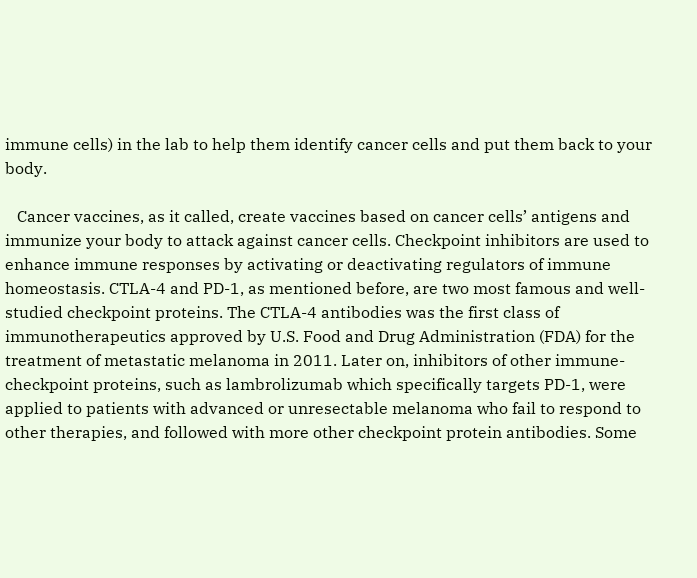immune cells) in the lab to help them identify cancer cells and put them back to your body.

   Cancer vaccines, as it called, create vaccines based on cancer cells’ antigens and immunize your body to attack against cancer cells. Checkpoint inhibitors are used to enhance immune responses by activating or deactivating regulators of immune homeostasis. CTLA-4 and PD-1, as mentioned before, are two most famous and well-studied checkpoint proteins. The CTLA-4 antibodies was the first class of immunotherapeutics approved by U.S. Food and Drug Administration (FDA) for the treatment of metastatic melanoma in 2011. Later on, inhibitors of other immune-checkpoint proteins, such as lambrolizumab which specifically targets PD-1, were applied to patients with advanced or unresectable melanoma who fail to respond to other therapies, and followed with more other checkpoint protein antibodies. Some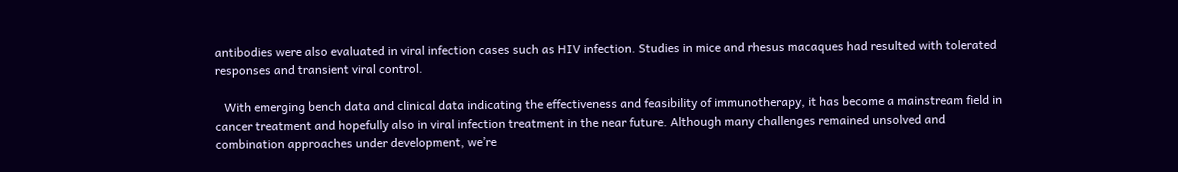antibodies were also evaluated in viral infection cases such as HIV infection. Studies in mice and rhesus macaques had resulted with tolerated responses and transient viral control.

   With emerging bench data and clinical data indicating the effectiveness and feasibility of immunotherapy, it has become a mainstream field in cancer treatment and hopefully also in viral infection treatment in the near future. Although many challenges remained unsolved and combination approaches under development, we’re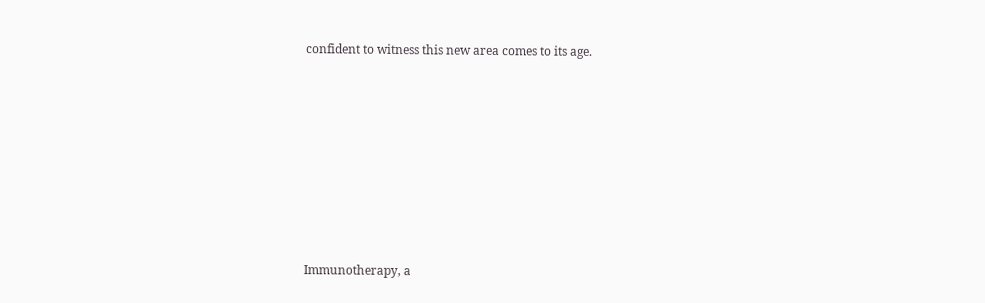confident to witness this new area comes to its age.








Immunotherapy, a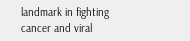landmark in fighting cancer and viral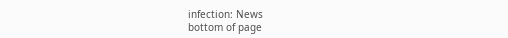infection: News
bottom of page